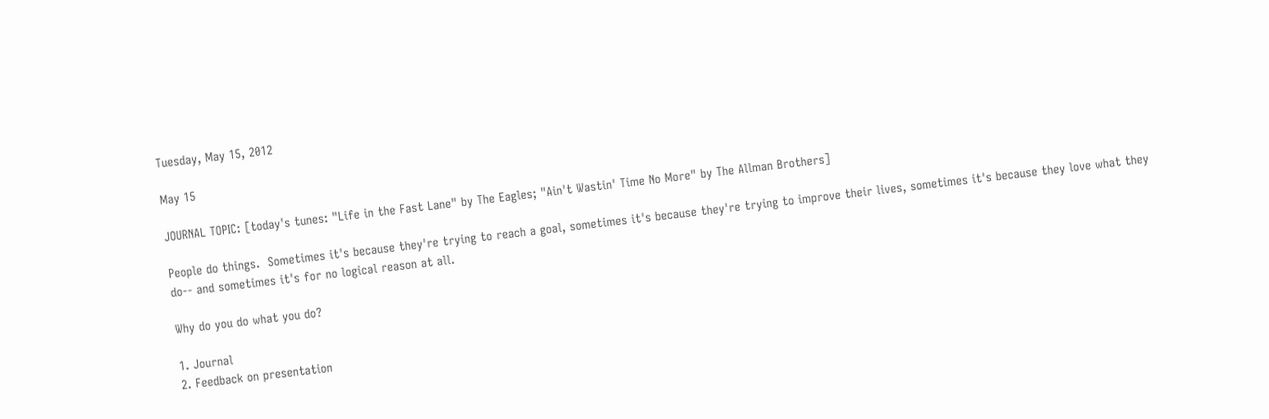Tuesday, May 15, 2012

May 15

JOURNAL TOPIC: [today's tunes: "Life in the Fast Lane" by The Eagles; "Ain't Wastin' Time No More" by The Allman Brothers]

People do things.  Sometimes it's because they're trying to reach a goal, sometimes it's because they're trying to improve their lives, sometimes it's because they love what they do-- and sometimes it's for no logical reason at all.

Why do you do what you do?

1. Journal
2. Feedback on presentation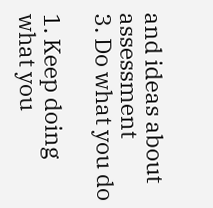and ideas about assessment
3. Do what you do

1. Keep doing what you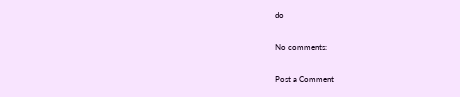do

No comments:

Post a Comment